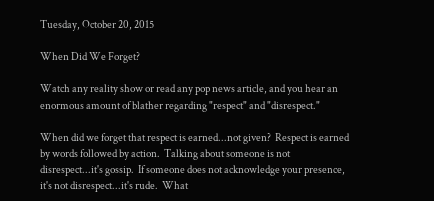Tuesday, October 20, 2015

When Did We Forget?

Watch any reality show or read any pop news article, and you hear an enormous amount of blather regarding "respect" and "disrespect."

When did we forget that respect is earned...not given?  Respect is earned by words followed by action.  Talking about someone is not disrespect...it's gossip.  If someone does not acknowledge your presence, it's not disrespect...it's rude.  What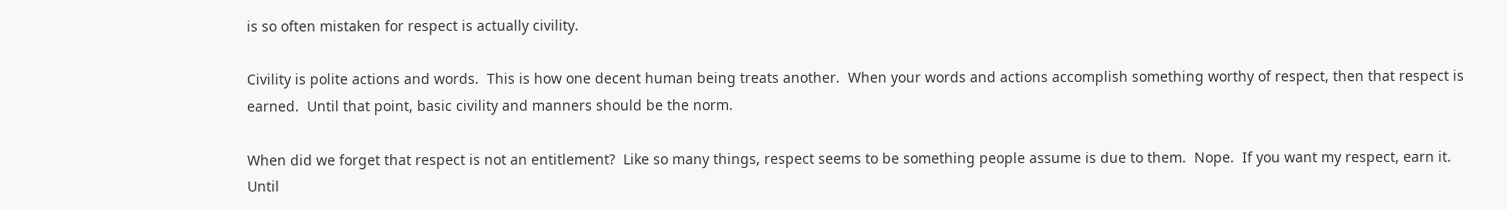is so often mistaken for respect is actually civility.

Civility is polite actions and words.  This is how one decent human being treats another.  When your words and actions accomplish something worthy of respect, then that respect is earned.  Until that point, basic civility and manners should be the norm.

When did we forget that respect is not an entitlement?  Like so many things, respect seems to be something people assume is due to them.  Nope.  If you want my respect, earn it.  Until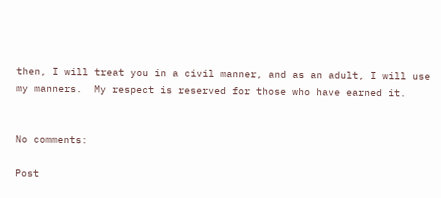then, I will treat you in a civil manner, and as an adult, I will use my manners.  My respect is reserved for those who have earned it.


No comments:

Post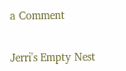a Comment


Jerri's Empty Nest